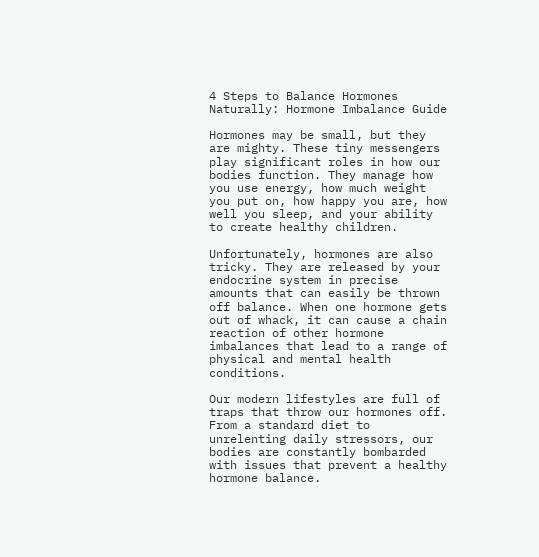4 Steps to Balance Hormones Naturally: Hormone Imbalance Guide

Hormones may be small, but they are mighty. These tiny messengers play significant roles in how our bodies function. They manage how you use energy, how much weight you put on, how happy you are, how well you sleep, and your ability to create healthy children.

Unfortunately, hormones are also tricky. They are released by your endocrine system in precise amounts that can easily be thrown off balance. When one hormone gets out of whack, it can cause a chain reaction of other hormone imbalances that lead to a range of physical and mental health conditions.

Our modern lifestyles are full of traps that throw our hormones off. From a standard diet to unrelenting daily stressors, our bodies are constantly bombarded with issues that prevent a healthy hormone balance.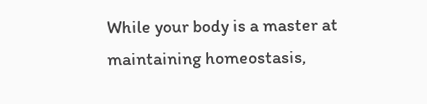While your body is a master at maintaining homeostasis,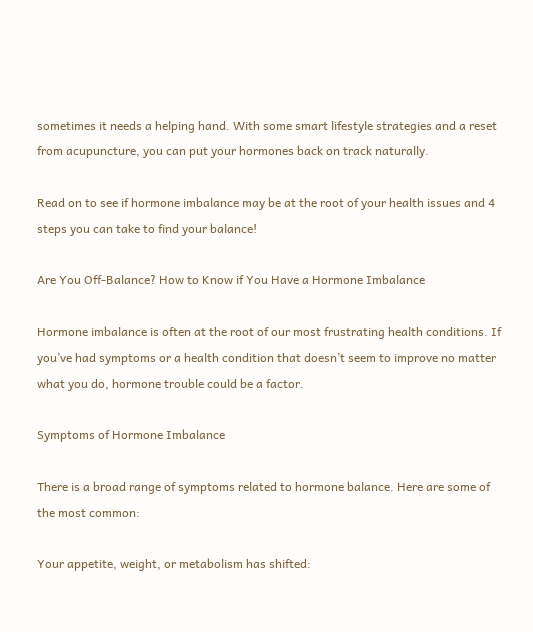sometimes it needs a helping hand. With some smart lifestyle strategies and a reset from acupuncture, you can put your hormones back on track naturally.

Read on to see if hormone imbalance may be at the root of your health issues and 4 steps you can take to find your balance!

Are You Off-Balance? How to Know if You Have a Hormone Imbalance

Hormone imbalance is often at the root of our most frustrating health conditions. If you’ve had symptoms or a health condition that doesn’t seem to improve no matter what you do, hormone trouble could be a factor.

Symptoms of Hormone Imbalance

There is a broad range of symptoms related to hormone balance. Here are some of the most common:

Your appetite, weight, or metabolism has shifted: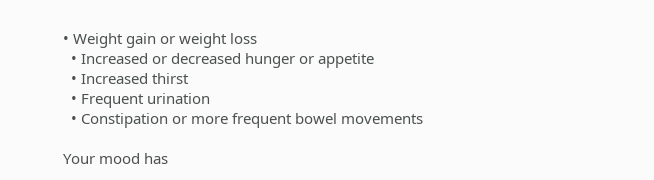• Weight gain or weight loss
  • Increased or decreased hunger or appetite
  • Increased thirst
  • Frequent urination
  • Constipation or more frequent bowel movements

Your mood has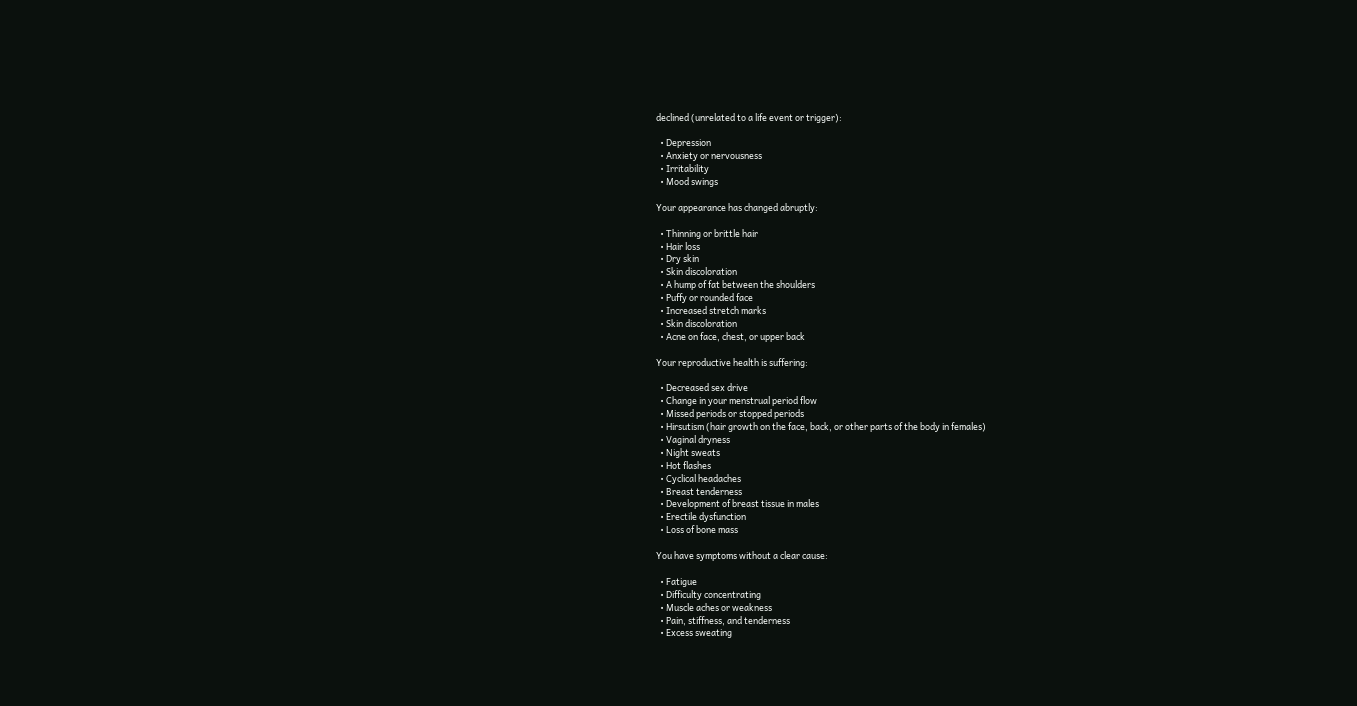declined (unrelated to a life event or trigger):

  • Depression
  • Anxiety or nervousness
  • Irritability
  • Mood swings

Your appearance has changed abruptly:

  • Thinning or brittle hair
  • Hair loss
  • Dry skin
  • Skin discoloration
  • A hump of fat between the shoulders
  • Puffy or rounded face
  • Increased stretch marks
  • Skin discoloration
  • Acne on face, chest, or upper back

Your reproductive health is suffering:

  • Decreased sex drive
  • Change in your menstrual period flow
  • Missed periods or stopped periods
  • Hirsutism (hair growth on the face, back, or other parts of the body in females)
  • Vaginal dryness
  • Night sweats
  • Hot flashes
  • Cyclical headaches
  • Breast tenderness
  • Development of breast tissue in males
  • Erectile dysfunction
  • Loss of bone mass

You have symptoms without a clear cause:

  • Fatigue
  • Difficulty concentrating
  • Muscle aches or weakness
  • Pain, stiffness, and tenderness
  • Excess sweating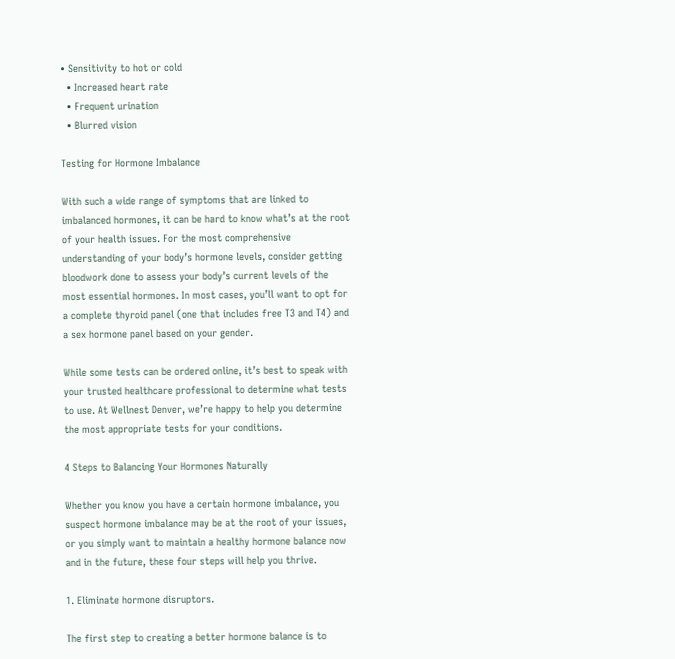• Sensitivity to hot or cold
  • Increased heart rate
  • Frequent urination
  • Blurred vision

Testing for Hormone Imbalance

With such a wide range of symptoms that are linked to imbalanced hormones, it can be hard to know what’s at the root of your health issues. For the most comprehensive understanding of your body’s hormone levels, consider getting bloodwork done to assess your body’s current levels of the most essential hormones. In most cases, you’ll want to opt for a complete thyroid panel (one that includes free T3 and T4) and a sex hormone panel based on your gender.

While some tests can be ordered online, it’s best to speak with your trusted healthcare professional to determine what tests to use. At Wellnest Denver, we’re happy to help you determine the most appropriate tests for your conditions.

4 Steps to Balancing Your Hormones Naturally

Whether you know you have a certain hormone imbalance, you suspect hormone imbalance may be at the root of your issues, or you simply want to maintain a healthy hormone balance now and in the future, these four steps will help you thrive.

1. Eliminate hormone disruptors.

The first step to creating a better hormone balance is to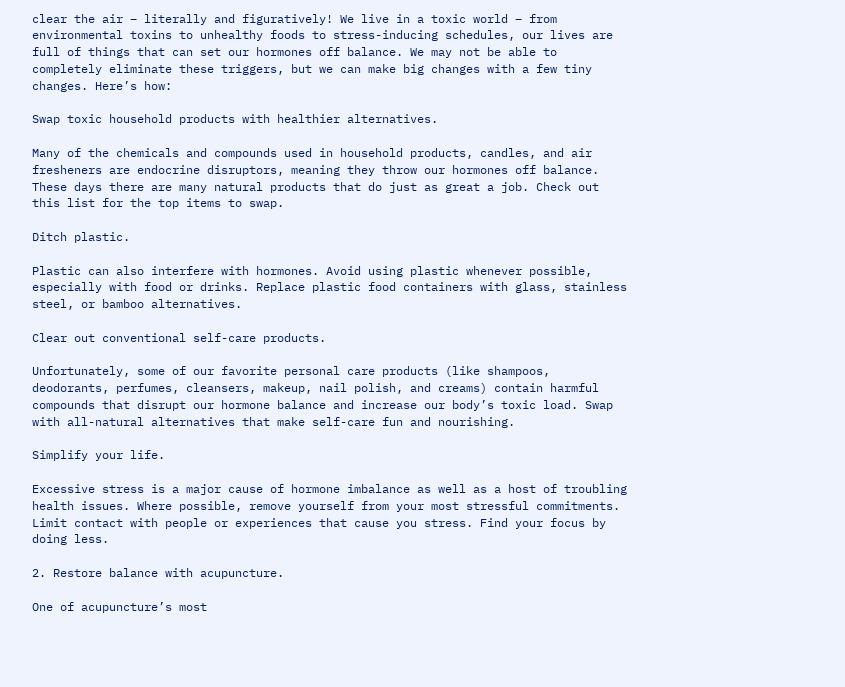clear the air – literally and figuratively! We live in a toxic world – from environmental toxins to unhealthy foods to stress-inducing schedules, our lives are full of things that can set our hormones off balance. We may not be able to completely eliminate these triggers, but we can make big changes with a few tiny changes. Here’s how:

Swap toxic household products with healthier alternatives.

Many of the chemicals and compounds used in household products, candles, and air fresheners are endocrine disruptors, meaning they throw our hormones off balance. These days there are many natural products that do just as great a job. Check out this list for the top items to swap.

Ditch plastic.

Plastic can also interfere with hormones. Avoid using plastic whenever possible, especially with food or drinks. Replace plastic food containers with glass, stainless steel, or bamboo alternatives.

Clear out conventional self-care products.

Unfortunately, some of our favorite personal care products (like shampoos, deodorants, perfumes, cleansers, makeup, nail polish, and creams) contain harmful compounds that disrupt our hormone balance and increase our body’s toxic load. Swap with all-natural alternatives that make self-care fun and nourishing.

Simplify your life.

Excessive stress is a major cause of hormone imbalance as well as a host of troubling health issues. Where possible, remove yourself from your most stressful commitments. Limit contact with people or experiences that cause you stress. Find your focus by doing less.

2. Restore balance with acupuncture.

One of acupuncture’s most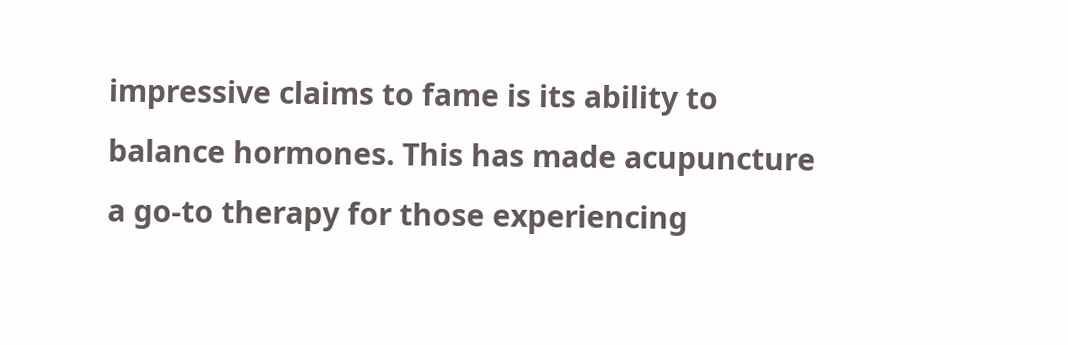impressive claims to fame is its ability to balance hormones. This has made acupuncture a go-to therapy for those experiencing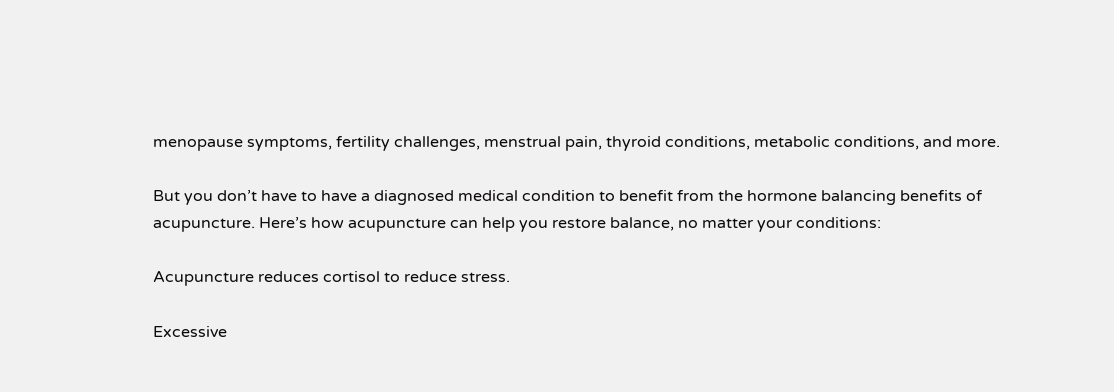menopause symptoms, fertility challenges, menstrual pain, thyroid conditions, metabolic conditions, and more.

But you don’t have to have a diagnosed medical condition to benefit from the hormone balancing benefits of acupuncture. Here’s how acupuncture can help you restore balance, no matter your conditions:

Acupuncture reduces cortisol to reduce stress.

Excessive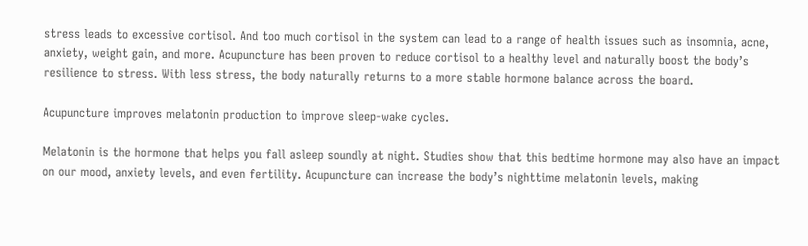stress leads to excessive cortisol. And too much cortisol in the system can lead to a range of health issues such as insomnia, acne, anxiety, weight gain, and more. Acupuncture has been proven to reduce cortisol to a healthy level and naturally boost the body’s resilience to stress. With less stress, the body naturally returns to a more stable hormone balance across the board.

Acupuncture improves melatonin production to improve sleep-wake cycles.

Melatonin is the hormone that helps you fall asleep soundly at night. Studies show that this bedtime hormone may also have an impact on our mood, anxiety levels, and even fertility. Acupuncture can increase the body’s nighttime melatonin levels, making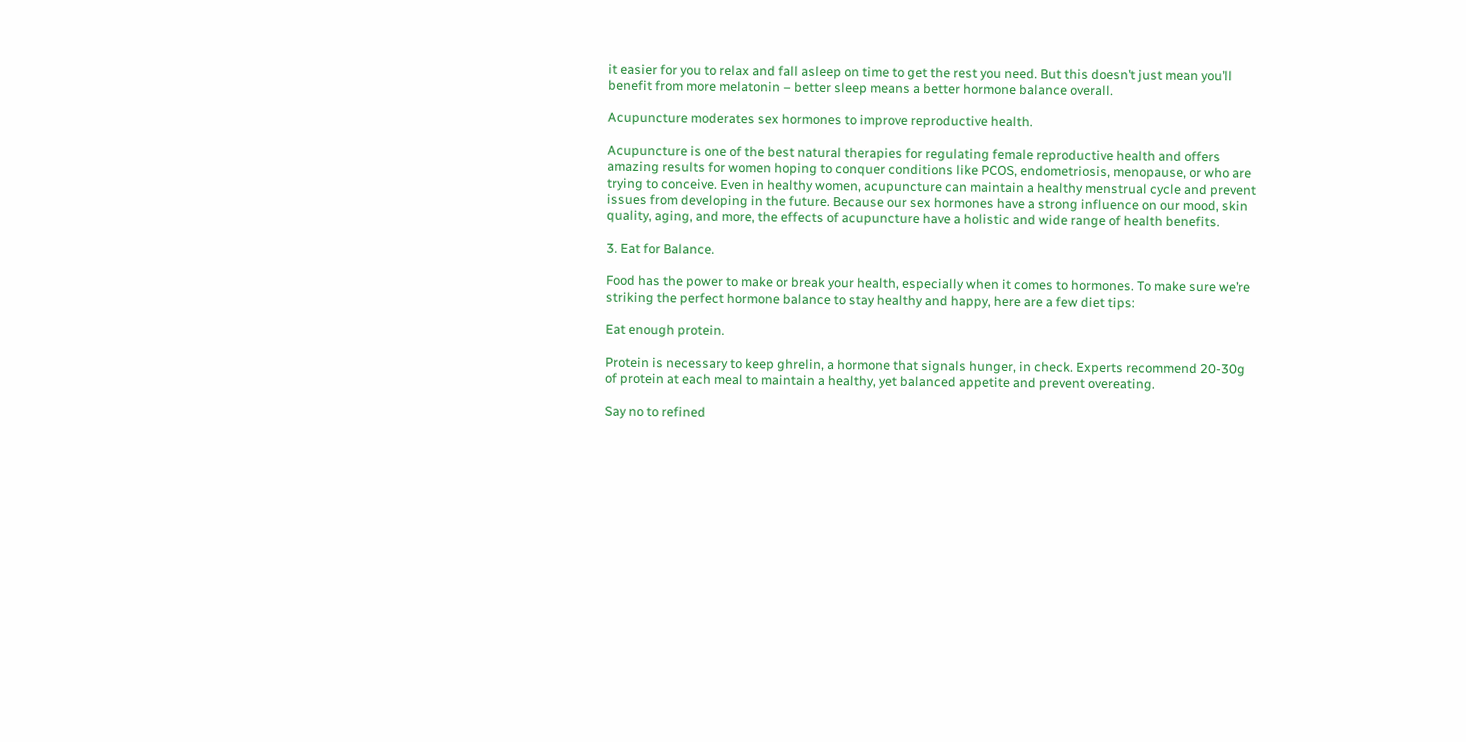it easier for you to relax and fall asleep on time to get the rest you need. But this doesn’t just mean you’ll benefit from more melatonin – better sleep means a better hormone balance overall.

Acupuncture moderates sex hormones to improve reproductive health.

Acupuncture is one of the best natural therapies for regulating female reproductive health and offers amazing results for women hoping to conquer conditions like PCOS, endometriosis, menopause, or who are trying to conceive. Even in healthy women, acupuncture can maintain a healthy menstrual cycle and prevent issues from developing in the future. Because our sex hormones have a strong influence on our mood, skin quality, aging, and more, the effects of acupuncture have a holistic and wide range of health benefits.

3. Eat for Balance.

Food has the power to make or break your health, especially when it comes to hormones. To make sure we’re striking the perfect hormone balance to stay healthy and happy, here are a few diet tips:

Eat enough protein.

Protein is necessary to keep ghrelin, a hormone that signals hunger, in check. Experts recommend 20-30g of protein at each meal to maintain a healthy, yet balanced appetite and prevent overeating.

Say no to refined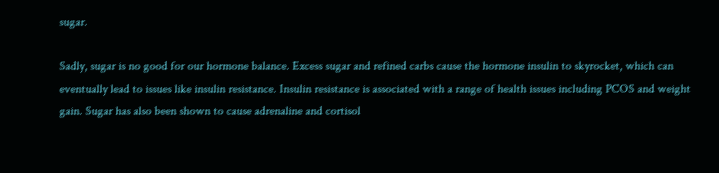sugar.

Sadly, sugar is no good for our hormone balance. Excess sugar and refined carbs cause the hormone insulin to skyrocket, which can eventually lead to issues like insulin resistance. Insulin resistance is associated with a range of health issues including PCOS and weight gain. Sugar has also been shown to cause adrenaline and cortisol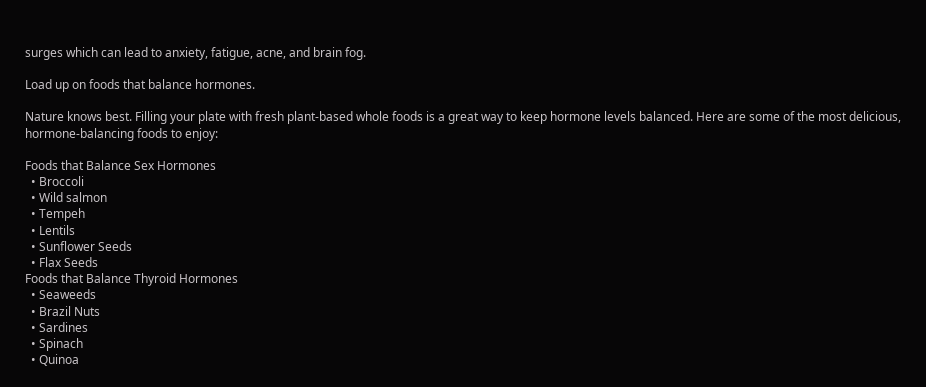surges which can lead to anxiety, fatigue, acne, and brain fog.

Load up on foods that balance hormones.

Nature knows best. Filling your plate with fresh plant-based whole foods is a great way to keep hormone levels balanced. Here are some of the most delicious, hormone-balancing foods to enjoy:

Foods that Balance Sex Hormones
  • Broccoli
  • Wild salmon
  • Tempeh
  • Lentils
  • Sunflower Seeds
  • Flax Seeds
Foods that Balance Thyroid Hormones
  • Seaweeds
  • Brazil Nuts
  • Sardines
  • Spinach
  • Quinoa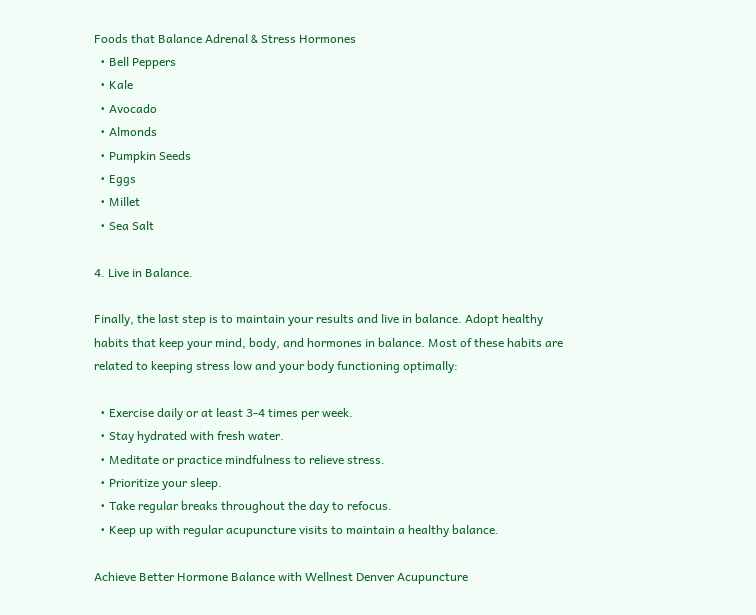Foods that Balance Adrenal & Stress Hormones
  • Bell Peppers
  • Kale
  • Avocado
  • Almonds
  • Pumpkin Seeds
  • Eggs
  • Millet
  • Sea Salt

4. Live in Balance.

Finally, the last step is to maintain your results and live in balance. Adopt healthy habits that keep your mind, body, and hormones in balance. Most of these habits are related to keeping stress low and your body functioning optimally:

  • Exercise daily or at least 3-4 times per week.
  • Stay hydrated with fresh water.
  • Meditate or practice mindfulness to relieve stress.
  • Prioritize your sleep.
  • Take regular breaks throughout the day to refocus.
  • Keep up with regular acupuncture visits to maintain a healthy balance.

Achieve Better Hormone Balance with Wellnest Denver Acupuncture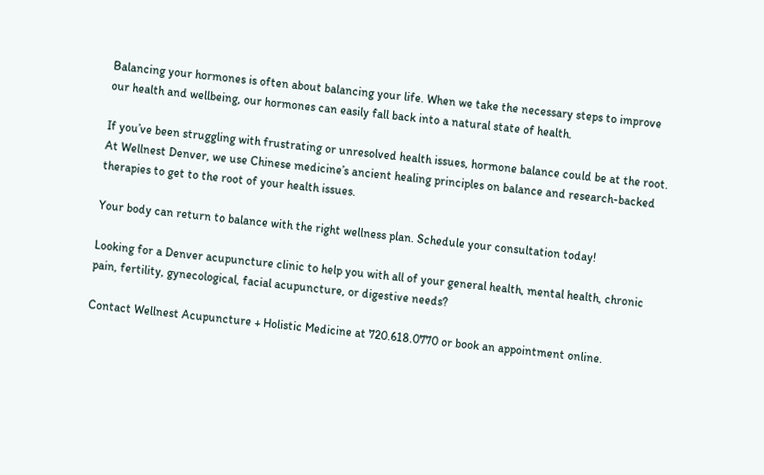Balancing your hormones is often about balancing your life. When we take the necessary steps to improve our health and wellbeing, our hormones can easily fall back into a natural state of health.

If you’ve been struggling with frustrating or unresolved health issues, hormone balance could be at the root. At Wellnest Denver, we use Chinese medicine’s ancient healing principles on balance and research-backed therapies to get to the root of your health issues.

Your body can return to balance with the right wellness plan. Schedule your consultation today!

Looking for a Denver acupuncture clinic to help you with all of your general health, mental health, chronic pain, fertility, gynecological, facial acupuncture, or digestive needs?

Contact Wellnest Acupuncture + Holistic Medicine at 720.618.0770 or book an appointment online.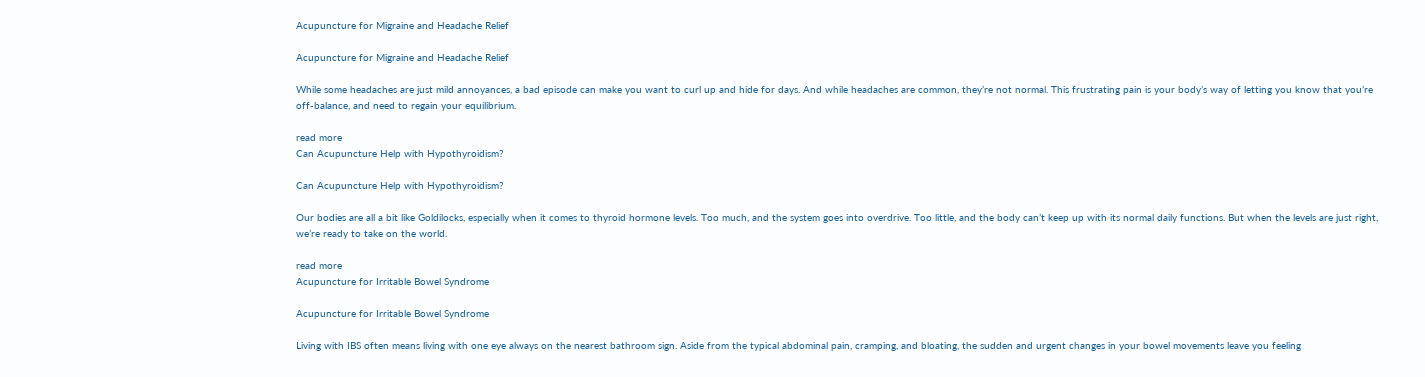Acupuncture for Migraine and Headache Relief

Acupuncture for Migraine and Headache Relief

While some headaches are just mild annoyances, a bad episode can make you want to curl up and hide for days. And while headaches are common, they’re not normal. This frustrating pain is your body’s way of letting you know that you’re off-balance, and need to regain your equilibrium.

read more
Can Acupuncture Help with Hypothyroidism?

Can Acupuncture Help with Hypothyroidism?

Our bodies are all a bit like Goldilocks, especially when it comes to thyroid hormone levels. Too much, and the system goes into overdrive. Too little, and the body can’t keep up with its normal daily functions. But when the levels are just right, we’re ready to take on the world.

read more
Acupuncture for Irritable Bowel Syndrome

Acupuncture for Irritable Bowel Syndrome

Living with IBS often means living with one eye always on the nearest bathroom sign. Aside from the typical abdominal pain, cramping, and bloating, the sudden and urgent changes in your bowel movements leave you feeling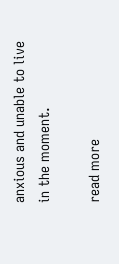anxious and unable to live in the moment.

read more